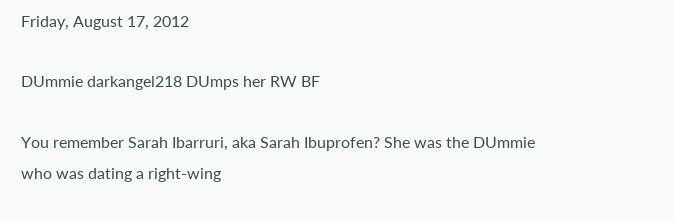Friday, August 17, 2012

DUmmie darkangel218 DUmps her RW BF

You remember Sarah Ibarruri, aka Sarah Ibuprofen? She was the DUmmie who was dating a right-wing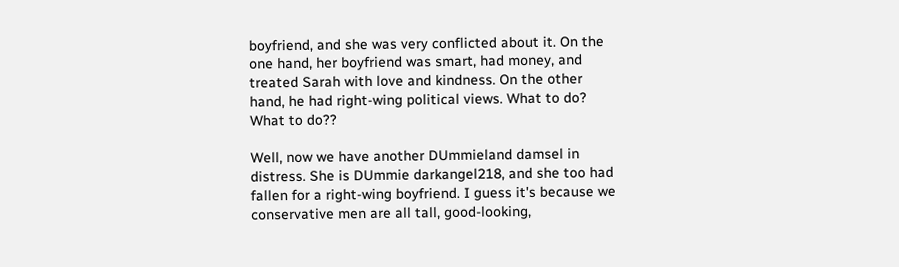boyfriend, and she was very conflicted about it. On the one hand, her boyfriend was smart, had money, and treated Sarah with love and kindness. On the other hand, he had right-wing political views. What to do? What to do??

Well, now we have another DUmmieland damsel in distress. She is DUmmie darkangel218, and she too had fallen for a right-wing boyfriend. I guess it's because we conservative men are all tall, good-looking,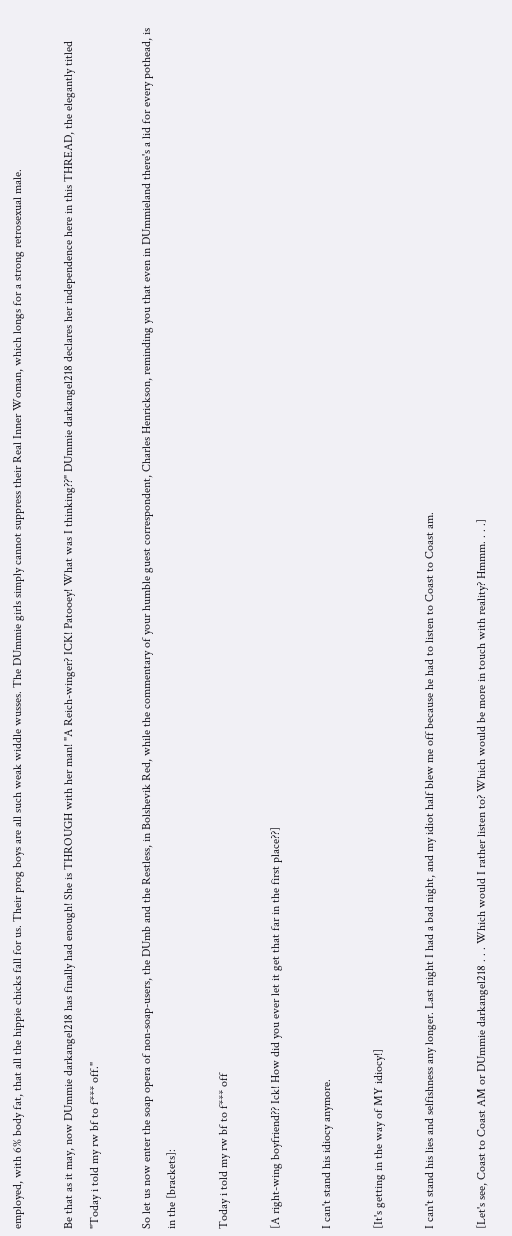employed, with 6% body fat, that all the hippie chicks fall for us. Their prog boys are all such weak widdle wusses. The DUmmie girls simply cannot suppress their Real Inner Woman, which longs for a strong retrosexual male.

Be that as it may, now DUmmie darkangel218 has finally had enough! She is THROUGH with her man! "A Reich-winger? ICK! Patooey! What was I thinking??" DUmmie darkangel218 declares her independence here in this THREAD, the elegantly titled "Today i told my rw bf to f*** off."

So let us now enter the soap opera of non-soap-users, the DUmb and the Restless, in Bolshevik Red, while the commentary of your humble guest correspondent, Charles Henrickson, reminding you that even in DUmmieland there's a lid for every pothead, is in the [brackets]:

Today i told my rw bf to f*** off

[A right-wing boyfriend?? Ick! How did you ever let it get that far in the first place??]

I can't stand his idiocy anymore.

[It's getting in the way of MY idiocy!]

I can't stand his lies and selfishness any longer. Last night I had a bad night, and my idiot half blew me off because he had to listen to Coast to Coast am.

[Let's see, Coast to Coast AM or DUmmie darkangel218 . . . Which would I rather listen to? Which would be more in touch with reality? Hmmm. . . .]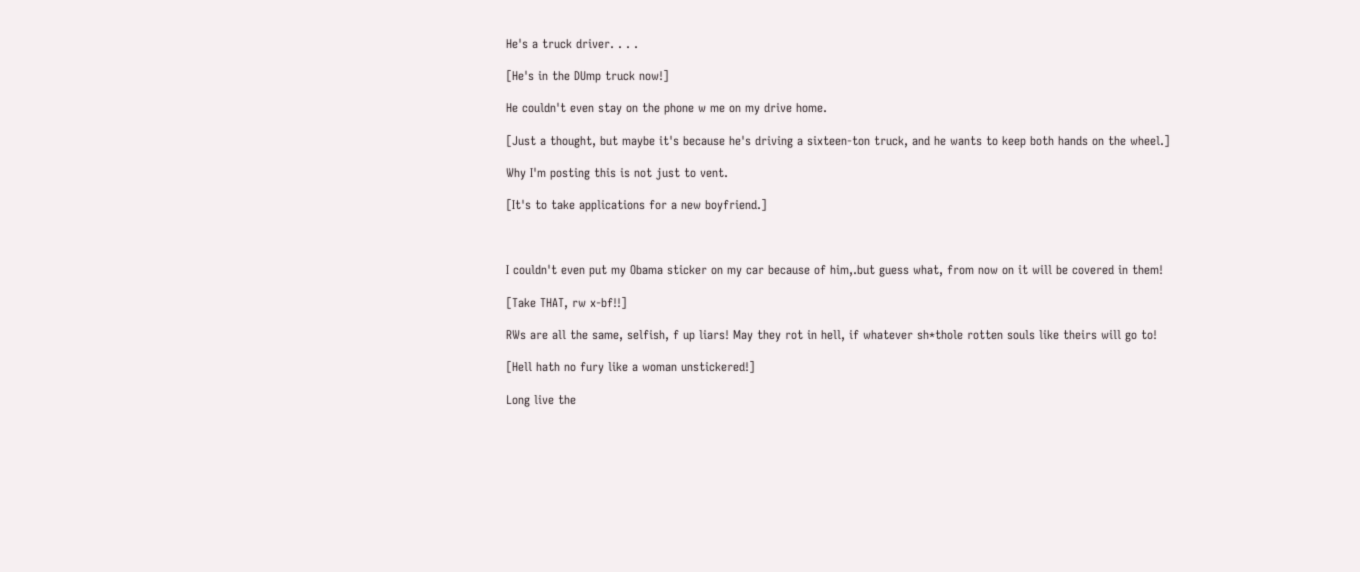He's a truck driver. . . .

[He's in the DUmp truck now!]

He couldn't even stay on the phone w me on my drive home.

[Just a thought, but maybe it's because he's driving a sixteen-ton truck, and he wants to keep both hands on the wheel.]

Why I'm posting this is not just to vent.

[It's to take applications for a new boyfriend.]



I couldn't even put my Obama sticker on my car because of him,.but guess what, from now on it will be covered in them!

[Take THAT, rw x-bf!!]

RWs are all the same, selfish, f up liars! May they rot in hell, if whatever sh*thole rotten souls like theirs will go to!

[Hell hath no fury like a woman unstickered!]

Long live the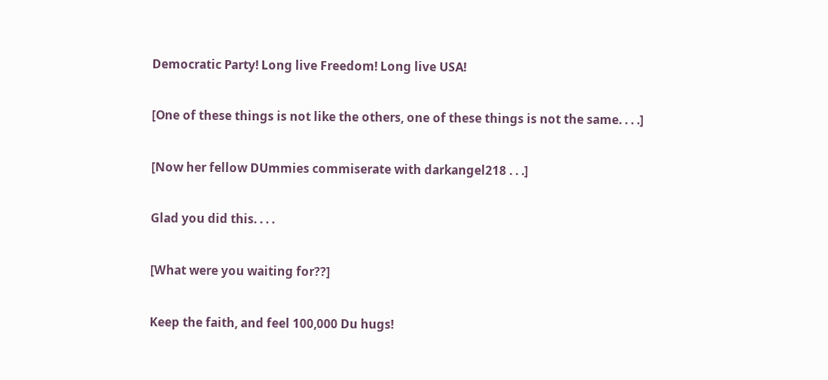Democratic Party! Long live Freedom! Long live USA!

[One of these things is not like the others, one of these things is not the same. . . .]

[Now her fellow DUmmies commiserate with darkangel218 . . .]

Glad you did this. . . .

[What were you waiting for??]

Keep the faith, and feel 100,000 Du hugs!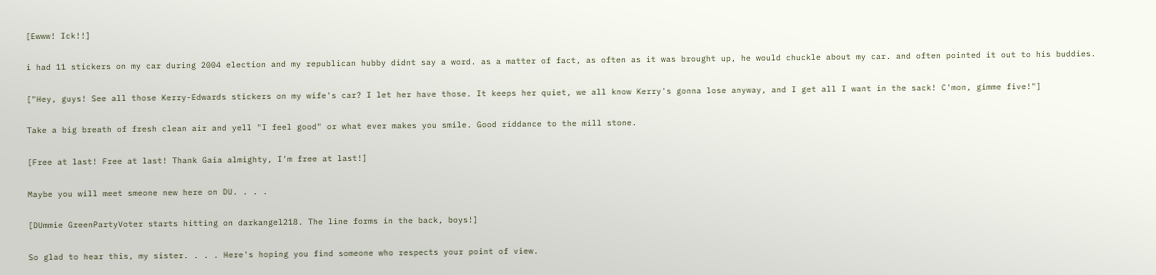[Ewww! Ick!!]

i had 11 stickers on my car during 2004 election and my republican hubby didnt say a word. as a matter of fact, as often as it was brought up, he would chuckle about my car. and often pointed it out to his buddies.

["Hey, guys! See all those Kerry-Edwards stickers on my wife's car? I let her have those. It keeps her quiet, we all know Kerry's gonna lose anyway, and I get all I want in the sack! C'mon, gimme five!"]

Take a big breath of fresh clean air and yell "I feel good" or what ever makes you smile. Good riddance to the mill stone.

[Free at last! Free at last! Thank Gaia almighty, I'm free at last!]

Maybe you will meet smeone new here on DU. . . .

[DUmmie GreenPartyVoter starts hitting on darkangel218. The line forms in the back, boys!]

So glad to hear this, my sister. . . . Here's hoping you find someone who respects your point of view.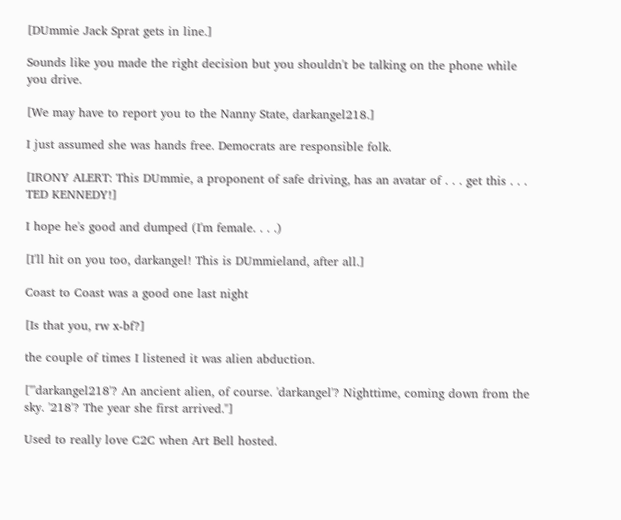[DUmmie Jack Sprat gets in line.]

Sounds like you made the right decision but you shouldn't be talking on the phone while you drive.

[We may have to report you to the Nanny State, darkangel218.]

I just assumed she was hands free. Democrats are responsible folk.

[IRONY ALERT: This DUmmie, a proponent of safe driving, has an avatar of . . . get this . . . TED KENNEDY!]

I hope he's good and dumped (I'm female. . . .)

[I'll hit on you too, darkangel! This is DUmmieland, after all.]

Coast to Coast was a good one last night

[Is that you, rw x-bf?]

the couple of times I listened it was alien abduction.

["'darkangel218'? An ancient alien, of course. 'darkangel'? Nighttime, coming down from the sky. '218'? The year she first arrived."]

Used to really love C2C when Art Bell hosted.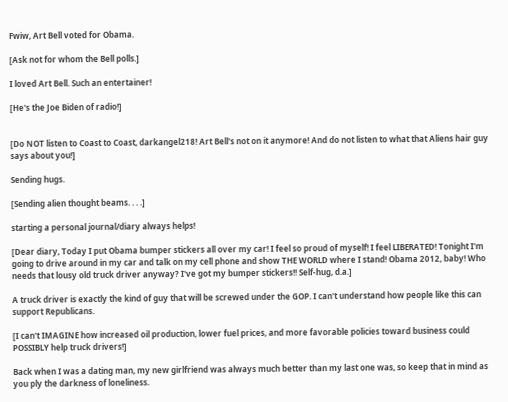Fwiw, Art Bell voted for Obama.

[Ask not for whom the Bell polls.]

I loved Art Bell. Such an entertainer!

[He's the Joe Biden of radio!]


[Do NOT listen to Coast to Coast, darkangel218! Art Bell's not on it anymore! And do not listen to what that Aliens hair guy says about you!]

Sending hugs.

[Sending alien thought beams. . . .]

starting a personal journal/diary always helps!

[Dear diary, Today I put Obama bumper stickers all over my car! I feel so proud of myself! I feel LIBERATED! Tonight I'm going to drive around in my car and talk on my cell phone and show THE WORLD where I stand! Obama 2012, baby! Who needs that lousy old truck driver anyway? I've got my bumper stickers!! Self-hug, d.a.]

A truck driver is exactly the kind of guy that will be screwed under the GOP. I can't understand how people like this can support Republicans.

[I can't IMAGINE how increased oil production, lower fuel prices, and more favorable policies toward business could POSSIBLY help truck drivers!]

Back when I was a dating man, my new girlfriend was always much better than my last one was, so keep that in mind as you ply the darkness of loneliness.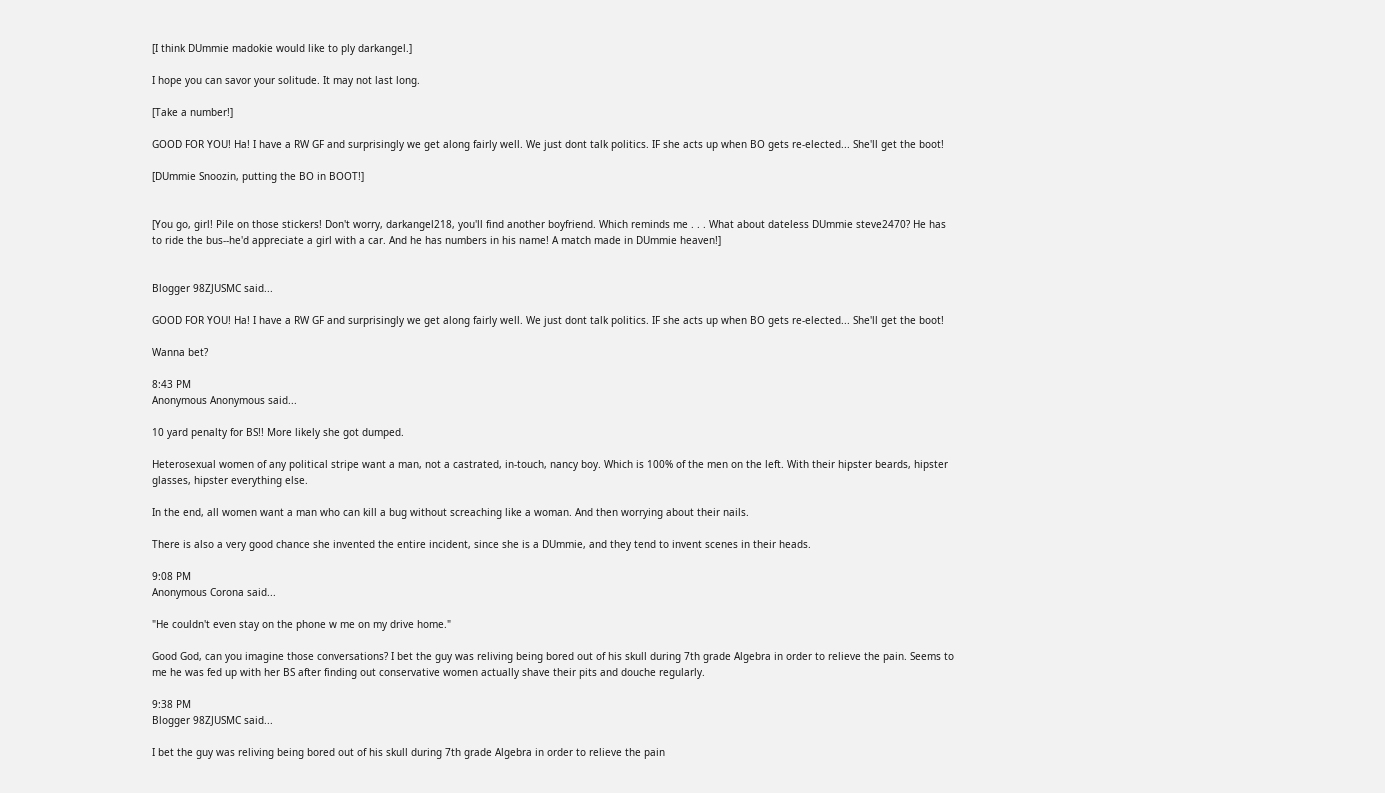[I think DUmmie madokie would like to ply darkangel.]

I hope you can savor your solitude. It may not last long.

[Take a number!]

GOOD FOR YOU! Ha! I have a RW GF and surprisingly we get along fairly well. We just dont talk politics. IF she acts up when BO gets re-elected... She'll get the boot!

[DUmmie Snoozin, putting the BO in BOOT!]


[You go, girl! Pile on those stickers! Don't worry, darkangel218, you'll find another boyfriend. Which reminds me . . . What about dateless DUmmie steve2470? He has to ride the bus--he'd appreciate a girl with a car. And he has numbers in his name! A match made in DUmmie heaven!]


Blogger 98ZJUSMC said...

GOOD FOR YOU! Ha! I have a RW GF and surprisingly we get along fairly well. We just dont talk politics. IF she acts up when BO gets re-elected... She'll get the boot!

Wanna bet?

8:43 PM
Anonymous Anonymous said...

10 yard penalty for BS!! More likely she got dumped.

Heterosexual women of any political stripe want a man, not a castrated, in-touch, nancy boy. Which is 100% of the men on the left. With their hipster beards, hipster glasses, hipster everything else.

In the end, all women want a man who can kill a bug without screaching like a woman. And then worrying about their nails.

There is also a very good chance she invented the entire incident, since she is a DUmmie, and they tend to invent scenes in their heads.

9:08 PM
Anonymous Corona said...

"He couldn't even stay on the phone w me on my drive home."

Good God, can you imagine those conversations? I bet the guy was reliving being bored out of his skull during 7th grade Algebra in order to relieve the pain. Seems to me he was fed up with her BS after finding out conservative women actually shave their pits and douche regularly.

9:38 PM
Blogger 98ZJUSMC said...

I bet the guy was reliving being bored out of his skull during 7th grade Algebra in order to relieve the pain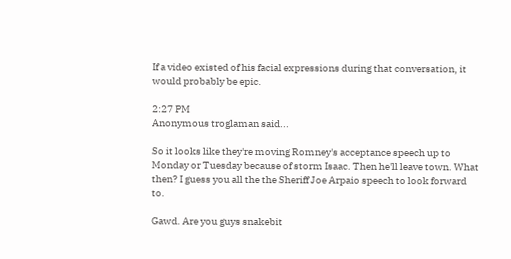If a video existed of his facial expressions during that conversation, it would probably be epic.

2:27 PM
Anonymous troglaman said...

So it looks like they're moving Romney's acceptance speech up to Monday or Tuesday because of storm Isaac. Then he'll leave town. What then? I guess you all the the Sheriff Joe Arpaio speech to look forward to.

Gawd. Are you guys snakebit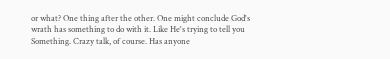or what? One thing after the other. One might conclude God's wrath has something to do with it. Like He's trying to tell you Something. Crazy talk, of course. Has anyone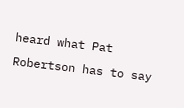heard what Pat Robertson has to say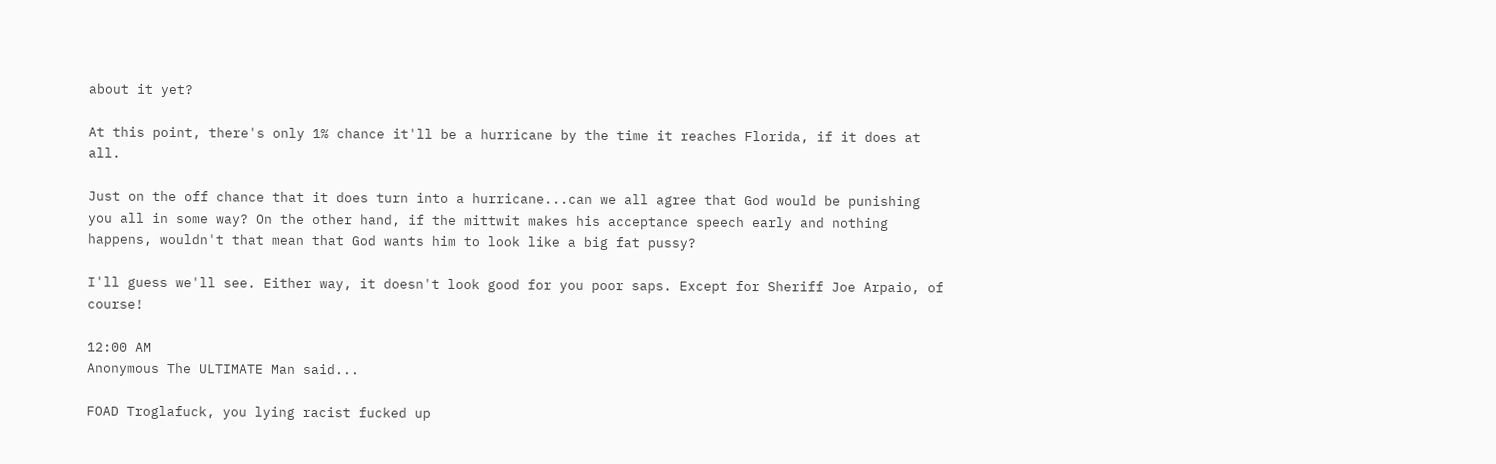about it yet?

At this point, there's only 1% chance it'll be a hurricane by the time it reaches Florida, if it does at all.

Just on the off chance that it does turn into a hurricane...can we all agree that God would be punishing you all in some way? On the other hand, if the mittwit makes his acceptance speech early and nothing happens, wouldn't that mean that God wants him to look like a big fat pussy?

I'll guess we'll see. Either way, it doesn't look good for you poor saps. Except for Sheriff Joe Arpaio, of course!

12:00 AM
Anonymous The ULTIMATE Man said...

FOAD Troglafuck, you lying racist fucked up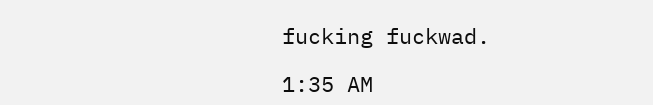fucking fuckwad.

1:35 AM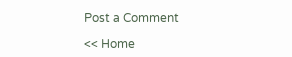Post a Comment

<< Home